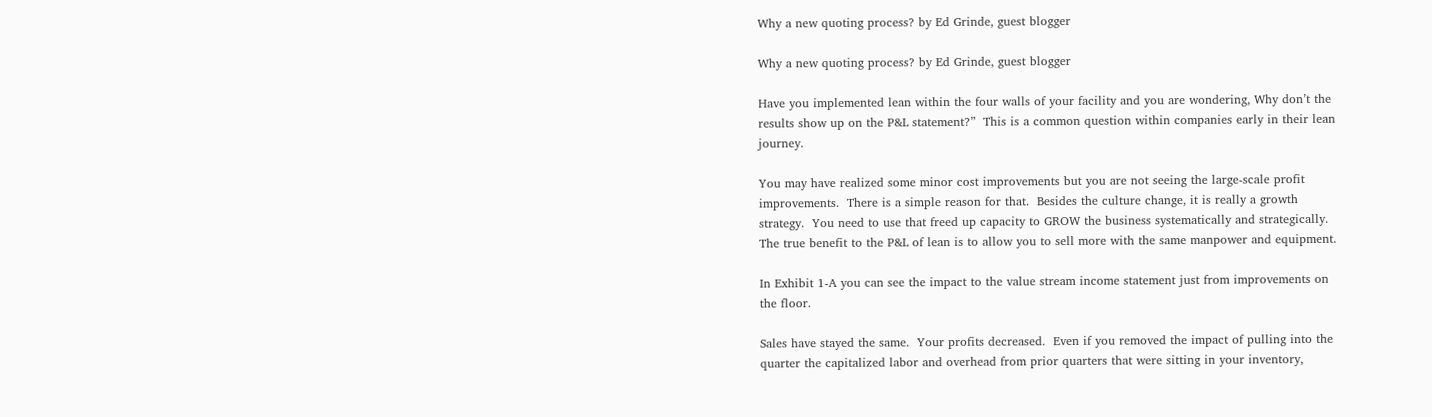Why a new quoting process? by Ed Grinde, guest blogger

Why a new quoting process? by Ed Grinde, guest blogger

Have you implemented lean within the four walls of your facility and you are wondering, Why don’t the results show up on the P&L statement?”  This is a common question within companies early in their lean journey.

You may have realized some minor cost improvements but you are not seeing the large-scale profit improvements.  There is a simple reason for that.  Besides the culture change, it is really a growth strategy.  You need to use that freed up capacity to GROW the business systematically and strategically.  The true benefit to the P&L of lean is to allow you to sell more with the same manpower and equipment.

In Exhibit 1-A you can see the impact to the value stream income statement just from improvements on the floor.

Sales have stayed the same.  Your profits decreased.  Even if you removed the impact of pulling into the quarter the capitalized labor and overhead from prior quarters that were sitting in your inventory,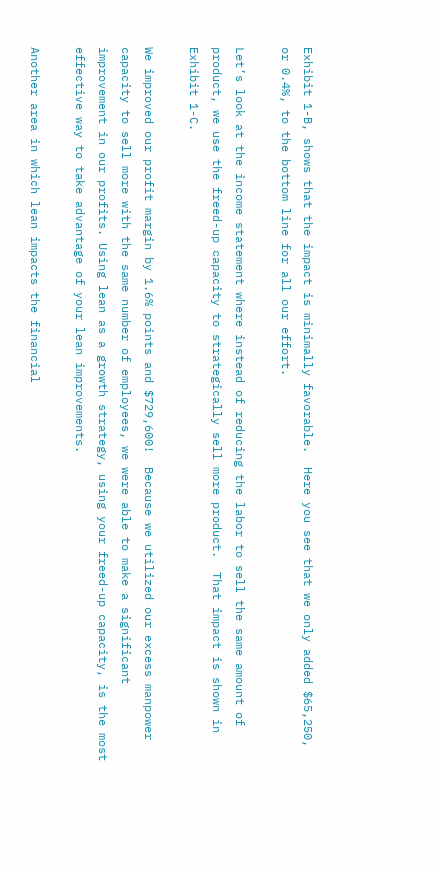Exhibit 1-B, shows that the impact is minimally favorable.  Here you see that we only added $65,250, or 0.4%, to the bottom line for all our effort.

Let’s look at the income statement where instead of reducing the labor to sell the same amount of product, we use the freed-up capacity to strategically sell more product.  That impact is shown in Exhibit 1-C.

We improved our profit margin by 1.6% points and $729,600!  Because we utilized our excess manpower capacity to sell more with the same number of employees, we were able to make a significant improvement in our profits. Using lean as a growth strategy, using your freed-up capacity, is the most effective way to take advantage of your lean improvements.

Another area in which lean impacts the financial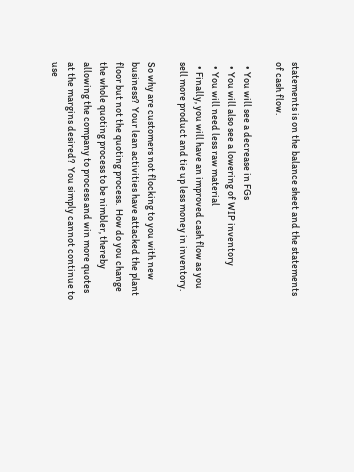statements is on the balance sheet and the statements of cash flow.

  • You will see a decrease in FGs
  • You will also see a lowering of WIP inventory
  • You will need less raw material
  • Finally, you will have an improved cash flow as you sell more product and tie up less money in inventory.

So why are customers not flocking to you with new business?  Your lean activities have attacked the plant floor but not the quoting process.  How do you change the whole quoting process to be nimbler, thereby allowing the company to process and win more quotes at the margins desired?  You simply cannot continue to use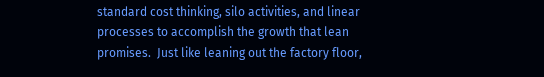standard cost thinking, silo activities, and linear processes to accomplish the growth that lean promises.  Just like leaning out the factory floor,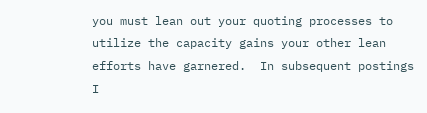you must lean out your quoting processes to utilize the capacity gains your other lean efforts have garnered.  In subsequent postings I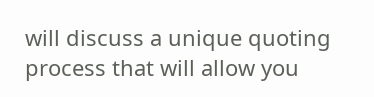will discuss a unique quoting process that will allow you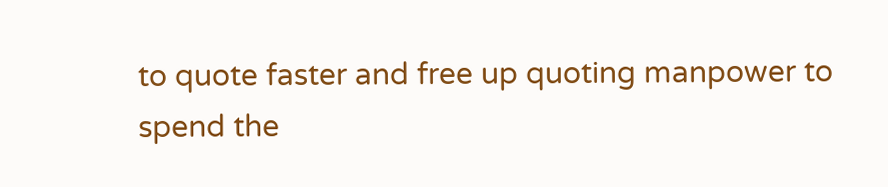to quote faster and free up quoting manpower to spend the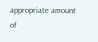appropriate amount of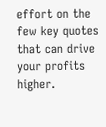effort on the few key quotes that can drive your profits higher.